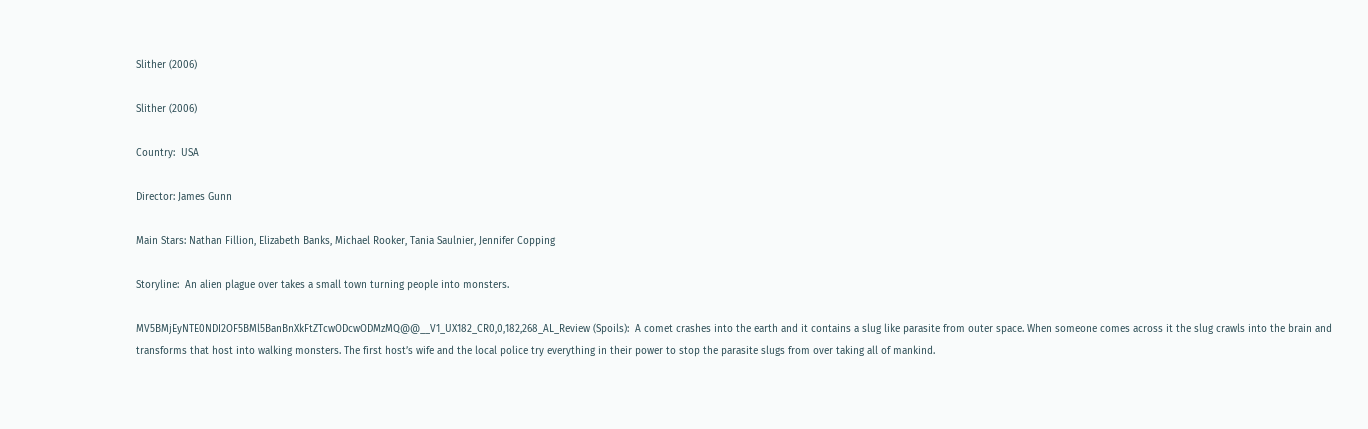Slither (2006)

Slither (2006)

Country:  USA

Director: James Gunn

Main Stars: Nathan Fillion, Elizabeth Banks, Michael Rooker, Tania Saulnier, Jennifer Copping

Storyline:  An alien plague over takes a small town turning people into monsters.

MV5BMjEyNTE0NDI2OF5BMl5BanBnXkFtZTcwODcwODMzMQ@@__V1_UX182_CR0,0,182,268_AL_Review (Spoils):  A comet crashes into the earth and it contains a slug like parasite from outer space. When someone comes across it the slug crawls into the brain and transforms that host into walking monsters. The first host’s wife and the local police try everything in their power to stop the parasite slugs from over taking all of mankind.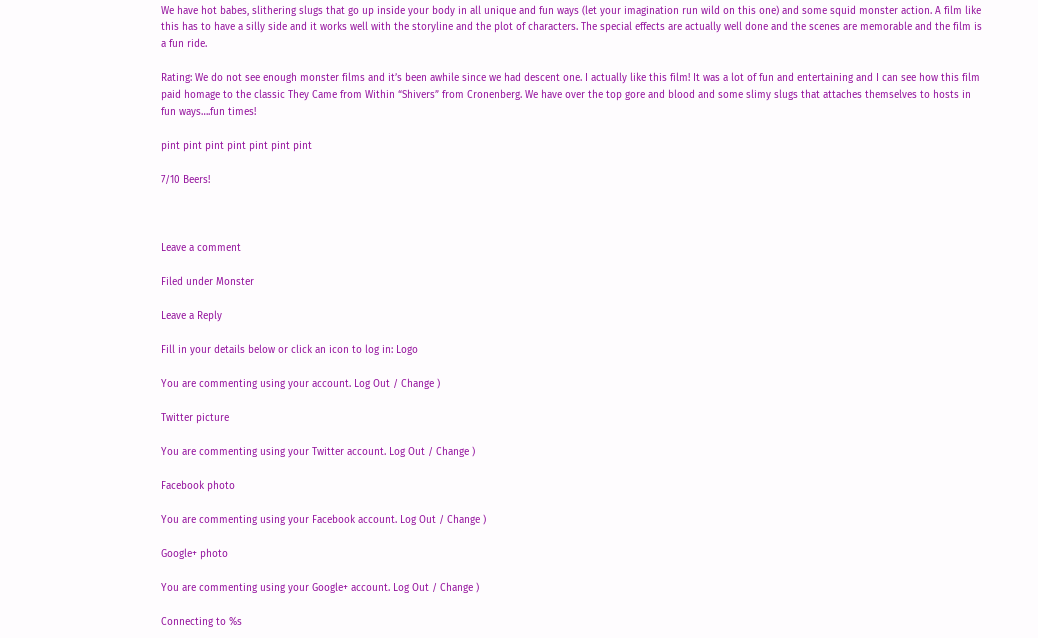We have hot babes, slithering slugs that go up inside your body in all unique and fun ways (let your imagination run wild on this one) and some squid monster action. A film like this has to have a silly side and it works well with the storyline and the plot of characters. The special effects are actually well done and the scenes are memorable and the film is a fun ride.

Rating: We do not see enough monster films and it’s been awhile since we had descent one. I actually like this film! It was a lot of fun and entertaining and I can see how this film paid homage to the classic They Came from Within “Shivers” from Cronenberg. We have over the top gore and blood and some slimy slugs that attaches themselves to hosts in fun ways….fun times!

pint pint pint pint pint pint pint

7/10 Beers!



Leave a comment

Filed under Monster

Leave a Reply

Fill in your details below or click an icon to log in: Logo

You are commenting using your account. Log Out / Change )

Twitter picture

You are commenting using your Twitter account. Log Out / Change )

Facebook photo

You are commenting using your Facebook account. Log Out / Change )

Google+ photo

You are commenting using your Google+ account. Log Out / Change )

Connecting to %s